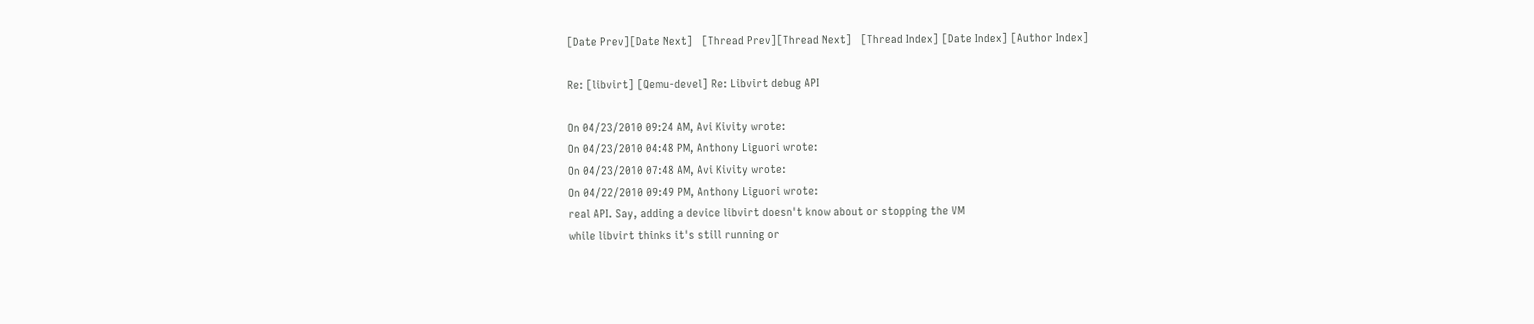[Date Prev][Date Next]   [Thread Prev][Thread Next]   [Thread Index] [Date Index] [Author Index]

Re: [libvirt] [Qemu-devel] Re: Libvirt debug API

On 04/23/2010 09:24 AM, Avi Kivity wrote:
On 04/23/2010 04:48 PM, Anthony Liguori wrote:
On 04/23/2010 07:48 AM, Avi Kivity wrote:
On 04/22/2010 09:49 PM, Anthony Liguori wrote:
real API. Say, adding a device libvirt doesn't know about or stopping the VM
while libvirt thinks it's still running or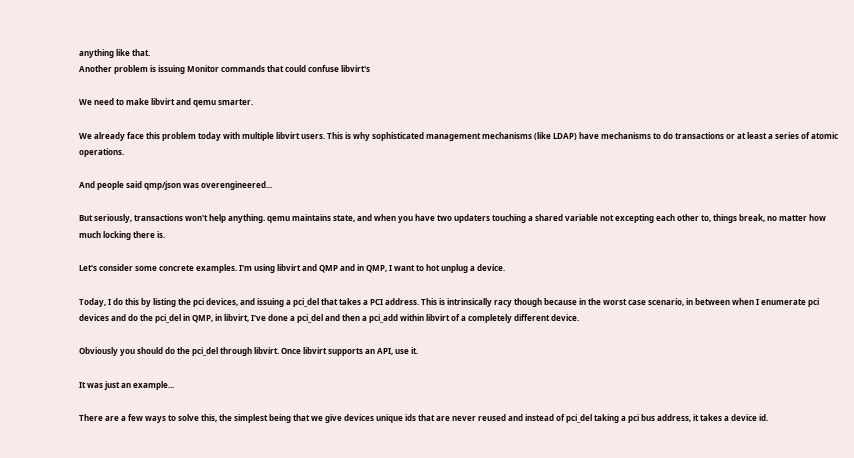anything like that.
Another problem is issuing Monitor commands that could confuse libvirt's

We need to make libvirt and qemu smarter.

We already face this problem today with multiple libvirt users. This is why sophisticated management mechanisms (like LDAP) have mechanisms to do transactions or at least a series of atomic operations.

And people said qmp/json was overengineered...

But seriously, transactions won't help anything. qemu maintains state, and when you have two updaters touching a shared variable not excepting each other to, things break, no matter how much locking there is.

Let's consider some concrete examples. I'm using libvirt and QMP and in QMP, I want to hot unplug a device.

Today, I do this by listing the pci devices, and issuing a pci_del that takes a PCI address. This is intrinsically racy though because in the worst case scenario, in between when I enumerate pci devices and do the pci_del in QMP, in libvirt, I've done a pci_del and then a pci_add within libvirt of a completely different device.

Obviously you should do the pci_del through libvirt. Once libvirt supports an API, use it.

It was just an example...

There are a few ways to solve this, the simplest being that we give devices unique ids that are never reused and instead of pci_del taking a pci bus address, it takes a device id.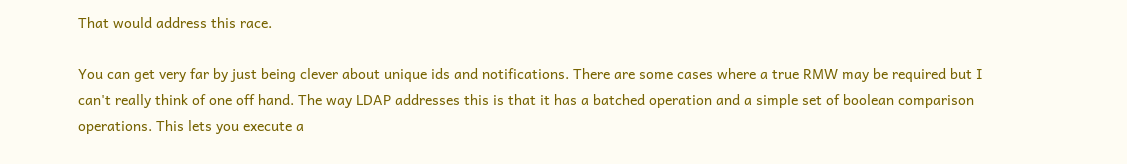That would address this race.

You can get very far by just being clever about unique ids and notifications. There are some cases where a true RMW may be required but I can't really think of one off hand. The way LDAP addresses this is that it has a batched operation and a simple set of boolean comparison operations. This lets you execute a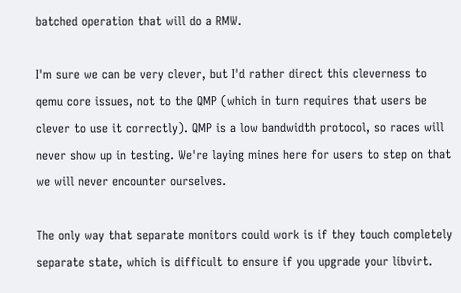batched operation that will do a RMW.

I'm sure we can be very clever, but I'd rather direct this cleverness to qemu core issues, not to the QMP (which in turn requires that users be clever to use it correctly). QMP is a low bandwidth protocol, so races will never show up in testing. We're laying mines here for users to step on that we will never encounter ourselves.

The only way that separate monitors could work is if they touch completely separate state, which is difficult to ensure if you upgrade your libvirt.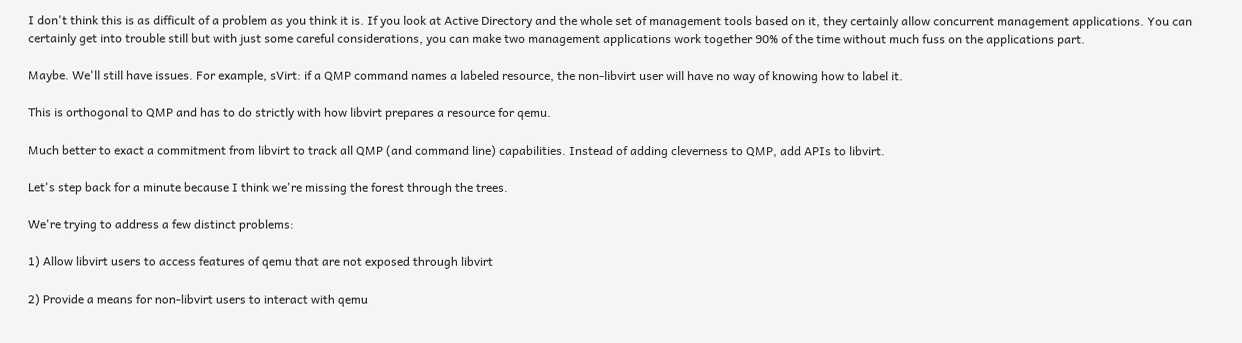I don't think this is as difficult of a problem as you think it is. If you look at Active Directory and the whole set of management tools based on it, they certainly allow concurrent management applications. You can certainly get into trouble still but with just some careful considerations, you can make two management applications work together 90% of the time without much fuss on the applications part.

Maybe. We'll still have issues. For example, sVirt: if a QMP command names a labeled resource, the non-libvirt user will have no way of knowing how to label it.

This is orthogonal to QMP and has to do strictly with how libvirt prepares a resource for qemu.

Much better to exact a commitment from libvirt to track all QMP (and command line) capabilities. Instead of adding cleverness to QMP, add APIs to libvirt.

Let's step back for a minute because I think we're missing the forest through the trees.

We're trying to address a few distinct problems:

1) Allow libvirt users to access features of qemu that are not exposed through libvirt

2) Provide a means for non-libvirt users to interact with qemu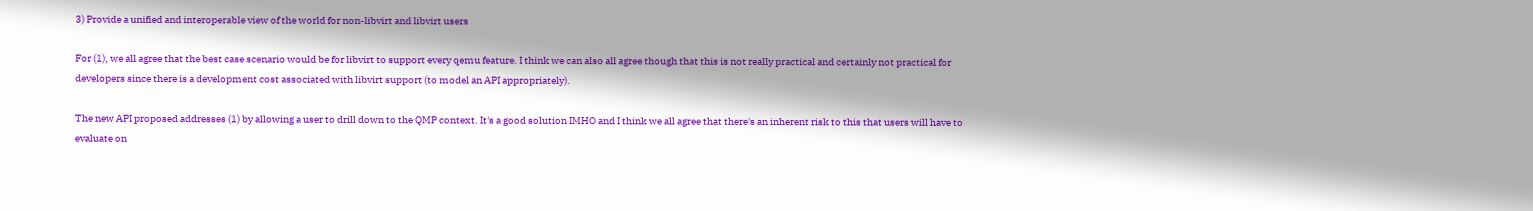3) Provide a unified and interoperable view of the world for non-libvirt and libvirt users

For (1), we all agree that the best case scenario would be for libvirt to support every qemu feature. I think we can also all agree though that this is not really practical and certainly not practical for developers since there is a development cost associated with libvirt support (to model an API appropriately).

The new API proposed addresses (1) by allowing a user to drill down to the QMP context. It's a good solution IMHO and I think we all agree that there's an inherent risk to this that users will have to evaluate on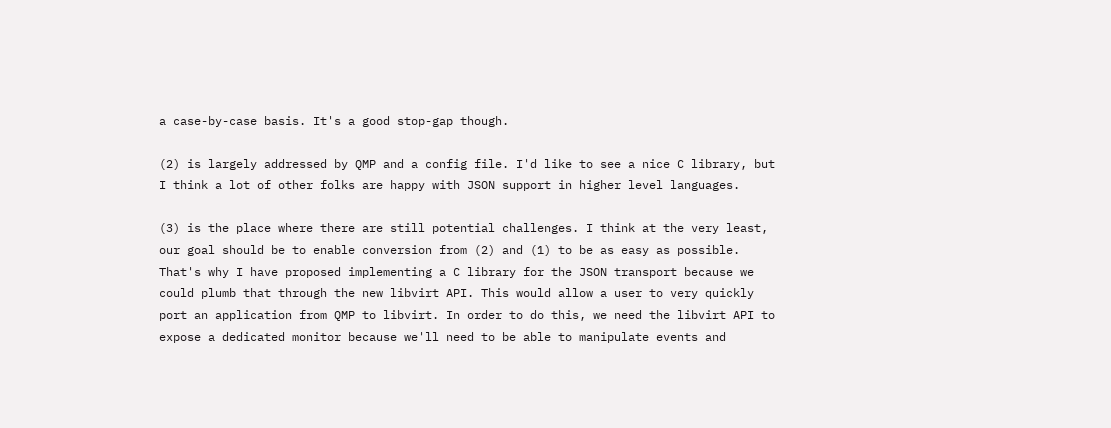a case-by-case basis. It's a good stop-gap though.

(2) is largely addressed by QMP and a config file. I'd like to see a nice C library, but I think a lot of other folks are happy with JSON support in higher level languages.

(3) is the place where there are still potential challenges. I think at the very least, our goal should be to enable conversion from (2) and (1) to be as easy as possible. That's why I have proposed implementing a C library for the JSON transport because we could plumb that through the new libvirt API. This would allow a user to very quickly port an application from QMP to libvirt. In order to do this, we need the libvirt API to expose a dedicated monitor because we'll need to be able to manipulate events and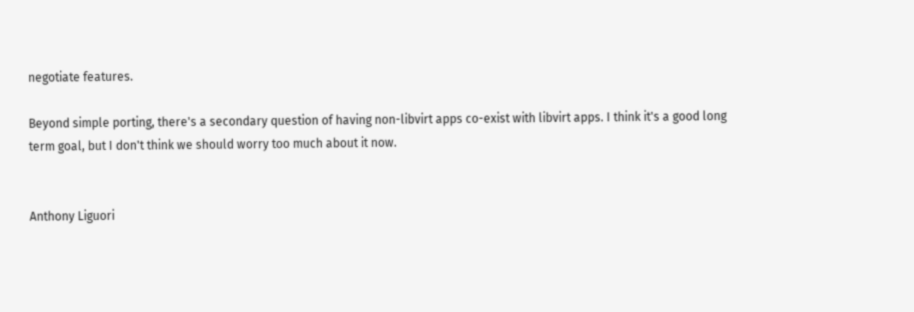negotiate features.

Beyond simple porting, there's a secondary question of having non-libvirt apps co-exist with libvirt apps. I think it's a good long term goal, but I don't think we should worry too much about it now.


Anthony Liguori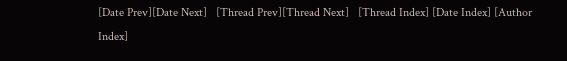[Date Prev][Date Next]   [Thread Prev][Thread Next]   [Thread Index] [Date Index] [Author Index]